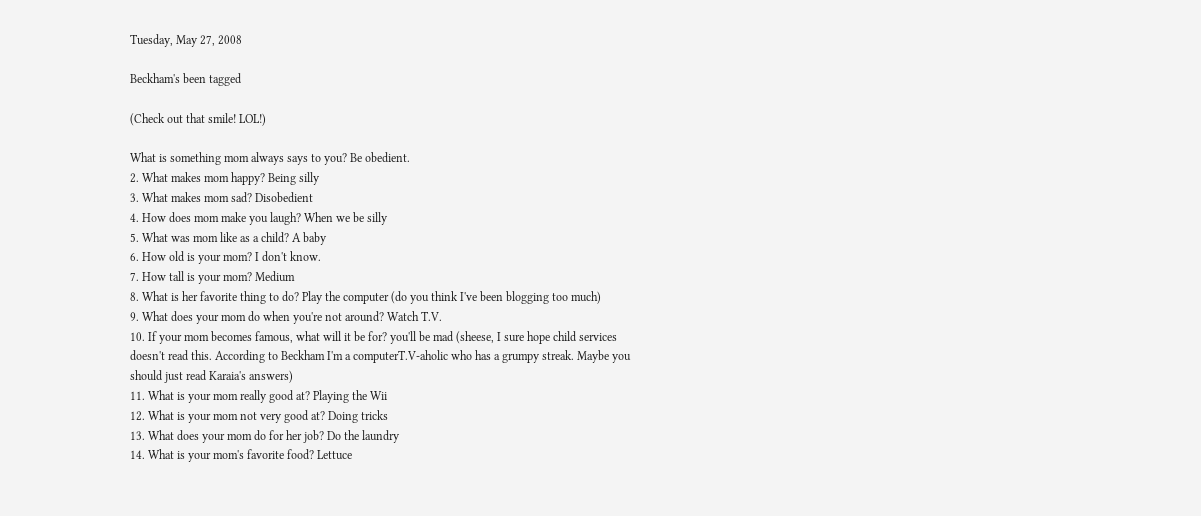Tuesday, May 27, 2008

Beckham's been tagged

(Check out that smile! LOL!)

What is something mom always says to you? Be obedient.
2. What makes mom happy? Being silly
3. What makes mom sad? Disobedient
4. How does mom make you laugh? When we be silly
5. What was mom like as a child? A baby
6. How old is your mom? I don't know.
7. How tall is your mom? Medium
8. What is her favorite thing to do? Play the computer (do you think I've been blogging too much)
9. What does your mom do when you're not around? Watch T.V.
10. If your mom becomes famous, what will it be for? you'll be mad (sheese, I sure hope child services doesn't read this. According to Beckham I'm a computerT.V-aholic who has a grumpy streak. Maybe you should just read Karaia's answers)
11. What is your mom really good at? Playing the Wii
12. What is your mom not very good at? Doing tricks
13. What does your mom do for her job? Do the laundry
14. What is your mom's favorite food? Lettuce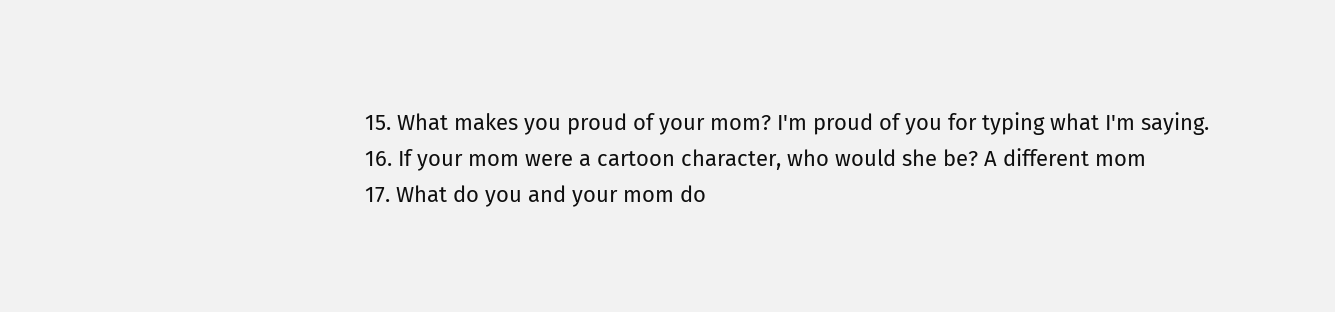15. What makes you proud of your mom? I'm proud of you for typing what I'm saying.
16. If your mom were a cartoon character, who would she be? A different mom
17. What do you and your mom do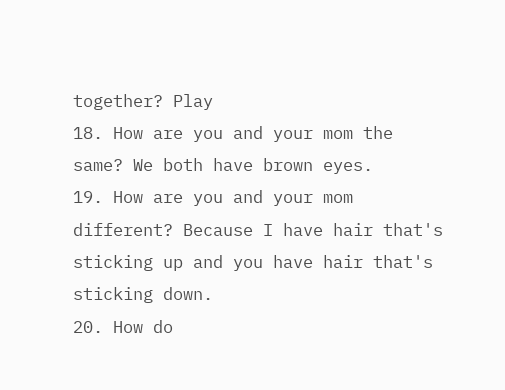together? Play
18. How are you and your mom the same? We both have brown eyes.
19. How are you and your mom different? Because I have hair that's sticking up and you have hair that's sticking down.
20. How do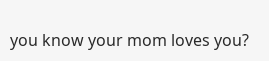you know your mom loves you?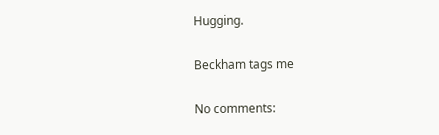Hugging.

Beckham tags me

No comments: